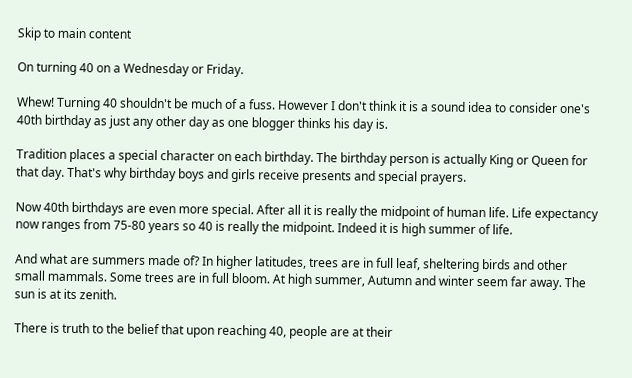Skip to main content

On turning 40 on a Wednesday or Friday.

Whew! Turning 40 shouldn't be much of a fuss. However I don't think it is a sound idea to consider one's 40th birthday as just any other day as one blogger thinks his day is.

Tradition places a special character on each birthday. The birthday person is actually King or Queen for that day. That's why birthday boys and girls receive presents and special prayers.

Now 40th birthdays are even more special. After all it is really the midpoint of human life. Life expectancy now ranges from 75-80 years so 40 is really the midpoint. Indeed it is high summer of life.

And what are summers made of? In higher latitudes, trees are in full leaf, sheltering birds and other small mammals. Some trees are in full bloom. At high summer, Autumn and winter seem far away. The sun is at its zenith.

There is truth to the belief that upon reaching 40, people are at their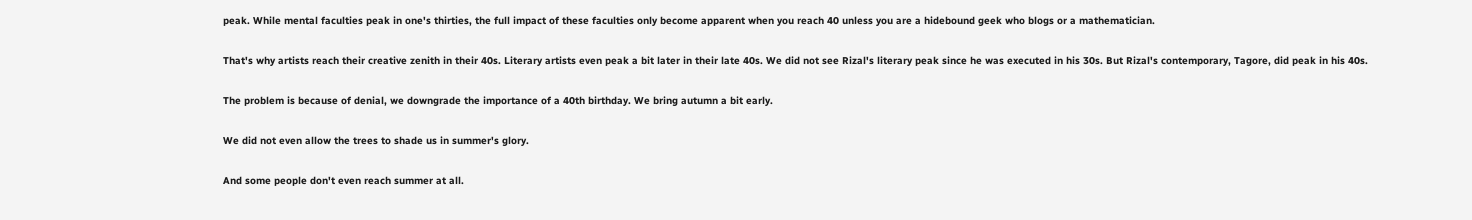peak. While mental faculties peak in one's thirties, the full impact of these faculties only become apparent when you reach 40 unless you are a hidebound geek who blogs or a mathematician.

That's why artists reach their creative zenith in their 40s. Literary artists even peak a bit later in their late 40s. We did not see Rizal's literary peak since he was executed in his 30s. But Rizal's contemporary, Tagore, did peak in his 40s.

The problem is because of denial, we downgrade the importance of a 40th birthday. We bring autumn a bit early.

We did not even allow the trees to shade us in summer's glory.

And some people don't even reach summer at all.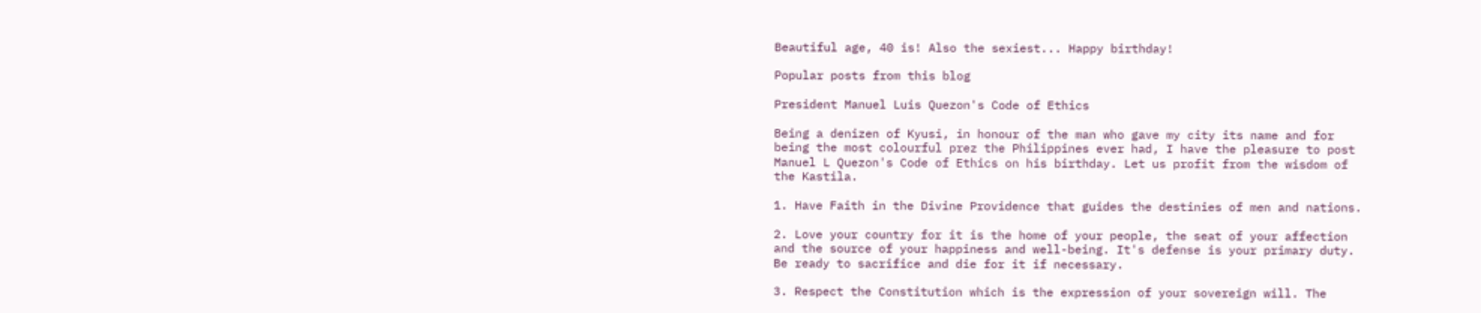Beautiful age, 40 is! Also the sexiest... Happy birthday!

Popular posts from this blog

President Manuel Luis Quezon's Code of Ethics

Being a denizen of Kyusi, in honour of the man who gave my city its name and for being the most colourful prez the Philippines ever had, I have the pleasure to post Manuel L Quezon's Code of Ethics on his birthday. Let us profit from the wisdom of the Kastila.

1. Have Faith in the Divine Providence that guides the destinies of men and nations.

2. Love your country for it is the home of your people, the seat of your affection and the source of your happiness and well-being. It's defense is your primary duty. Be ready to sacrifice and die for it if necessary.

3. Respect the Constitution which is the expression of your sovereign will. The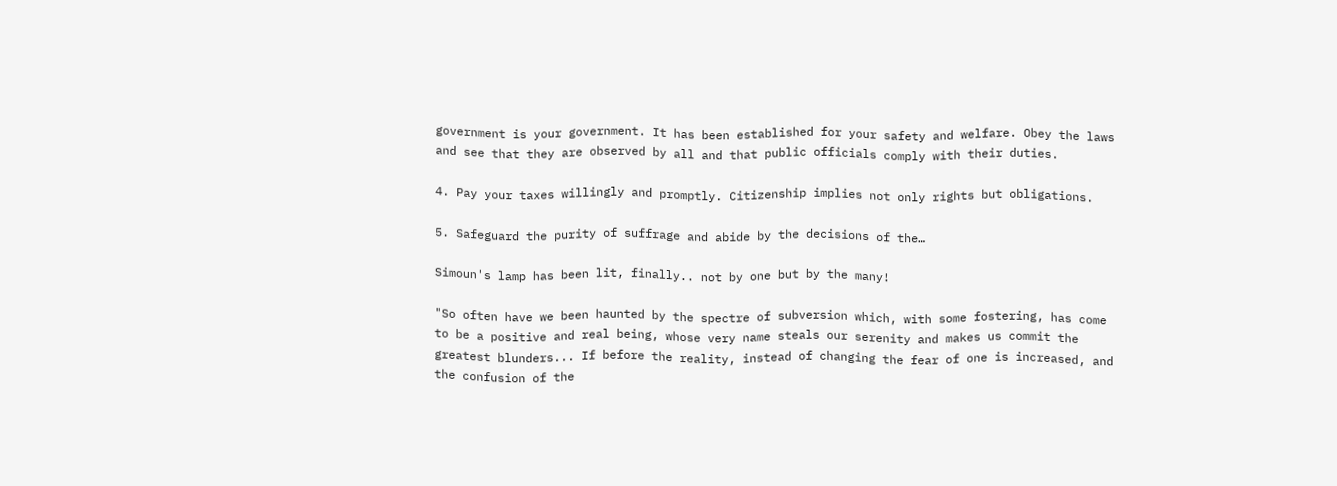government is your government. It has been established for your safety and welfare. Obey the laws and see that they are observed by all and that public officials comply with their duties.

4. Pay your taxes willingly and promptly. Citizenship implies not only rights but obligations.

5. Safeguard the purity of suffrage and abide by the decisions of the…

Simoun's lamp has been lit, finally.. not by one but by the many!

"So often have we been haunted by the spectre of subversion which, with some fostering, has come to be a positive and real being, whose very name steals our serenity and makes us commit the greatest blunders... If before the reality, instead of changing the fear of one is increased, and the confusion of the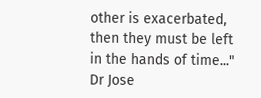other is exacerbated, then they must be left in the hands of time..."
Dr Jose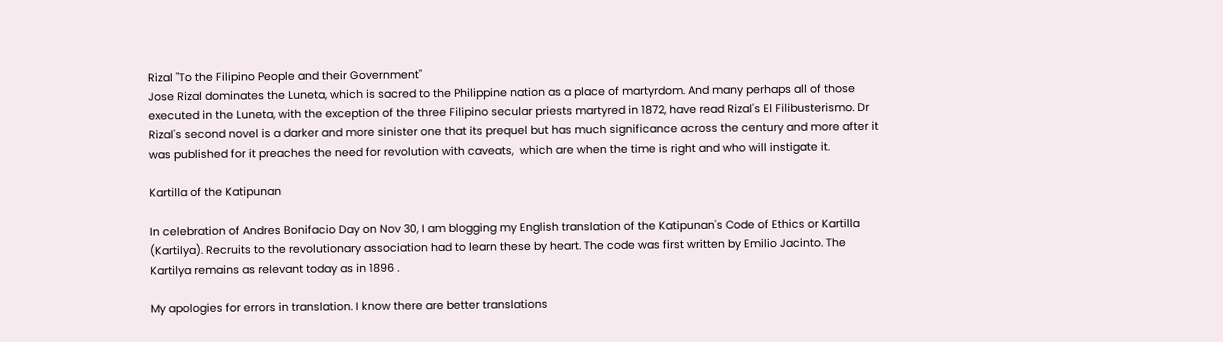Rizal "To the Filipino People and their Government"
Jose Rizal dominates the Luneta, which is sacred to the Philippine nation as a place of martyrdom. And many perhaps all of those executed in the Luneta, with the exception of the three Filipino secular priests martyred in 1872, have read Rizal's El Filibusterismo. Dr Rizal's second novel is a darker and more sinister one that its prequel but has much significance across the century and more after it was published for it preaches the need for revolution with caveats,  which are when the time is right and who will instigate it.

Kartilla of the Katipunan

In celebration of Andres Bonifacio Day on Nov 30, I am blogging my English translation of the Katipunan's Code of Ethics or Kartilla (Kartilya). Recruits to the revolutionary association had to learn these by heart. The code was first written by Emilio Jacinto. The Kartilya remains as relevant today as in 1896 .

My apologies for errors in translation. I know there are better translations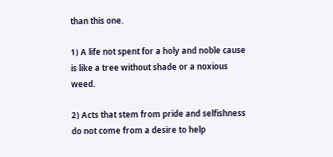than this one.

1) A life not spent for a holy and noble cause is like a tree without shade or a noxious weed.

2) Acts that stem from pride and selfishness do not come from a desire to help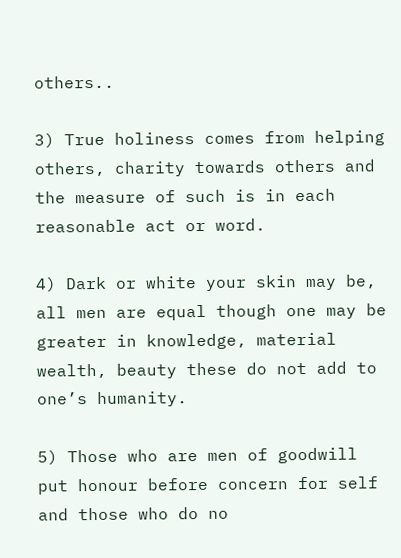others..

3) True holiness comes from helping others, charity towards others and the measure of such is in each reasonable act or word.

4) Dark or white your skin may be, all men are equal though one may be greater in knowledge, material wealth, beauty these do not add to one’s humanity.

5) Those who are men of goodwill put honour before concern for self and those who do no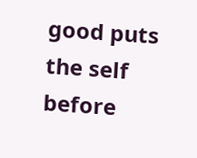good puts the self before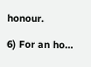honour.

6) For an ho…